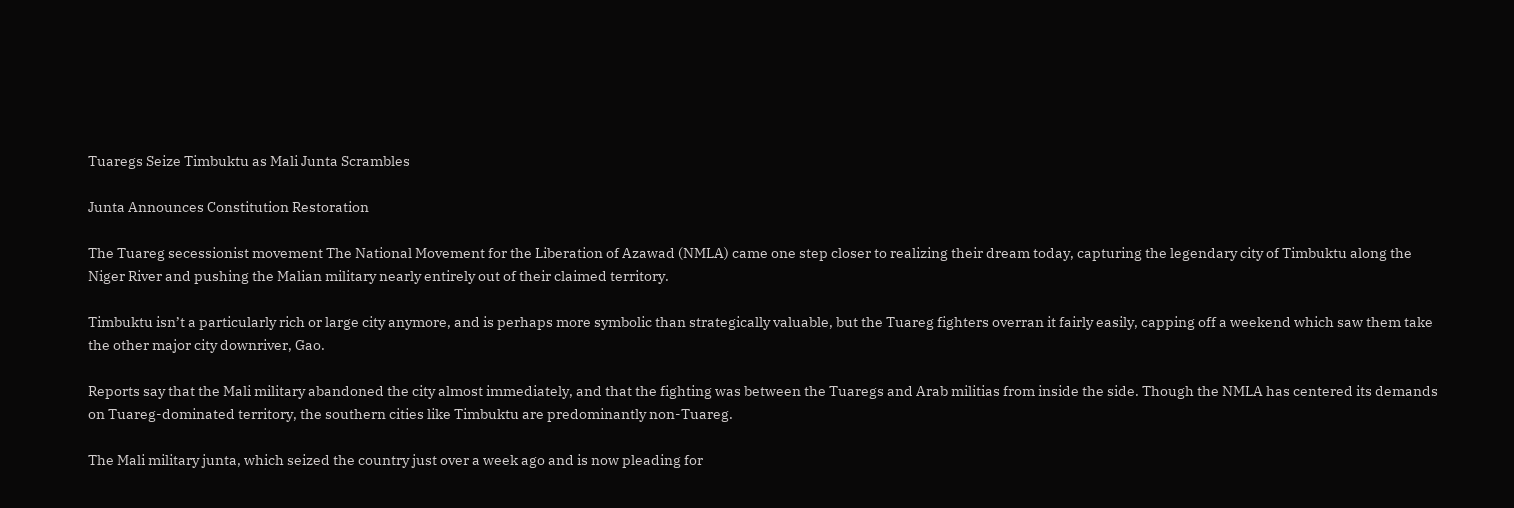Tuaregs Seize Timbuktu as Mali Junta Scrambles

Junta Announces Constitution Restoration

The Tuareg secessionist movement The National Movement for the Liberation of Azawad (NMLA) came one step closer to realizing their dream today, capturing the legendary city of Timbuktu along the Niger River and pushing the Malian military nearly entirely out of their claimed territory.

Timbuktu isn’t a particularly rich or large city anymore, and is perhaps more symbolic than strategically valuable, but the Tuareg fighters overran it fairly easily, capping off a weekend which saw them take the other major city downriver, Gao.

Reports say that the Mali military abandoned the city almost immediately, and that the fighting was between the Tuaregs and Arab militias from inside the side. Though the NMLA has centered its demands on Tuareg-dominated territory, the southern cities like Timbuktu are predominantly non-Tuareg.

The Mali military junta, which seized the country just over a week ago and is now pleading for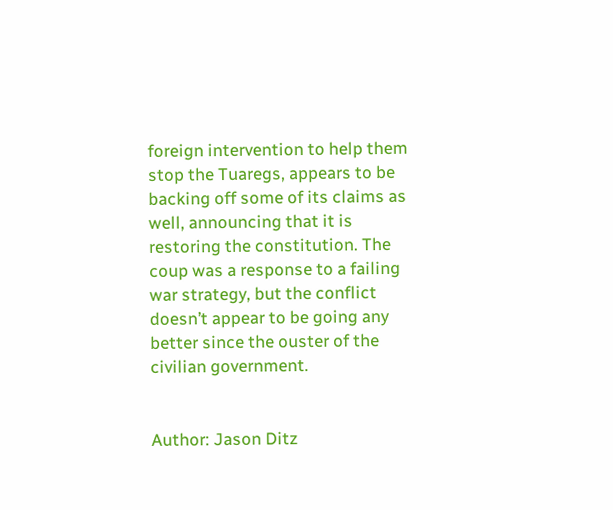foreign intervention to help them stop the Tuaregs, appears to be backing off some of its claims as well, announcing that it is restoring the constitution. The coup was a response to a failing war strategy, but the conflict doesn’t appear to be going any better since the ouster of the civilian government.


Author: Jason Ditz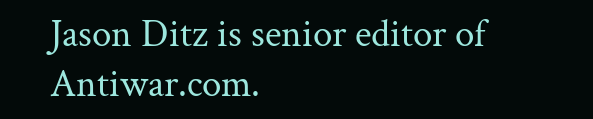Jason Ditz is senior editor of Antiwar.com.